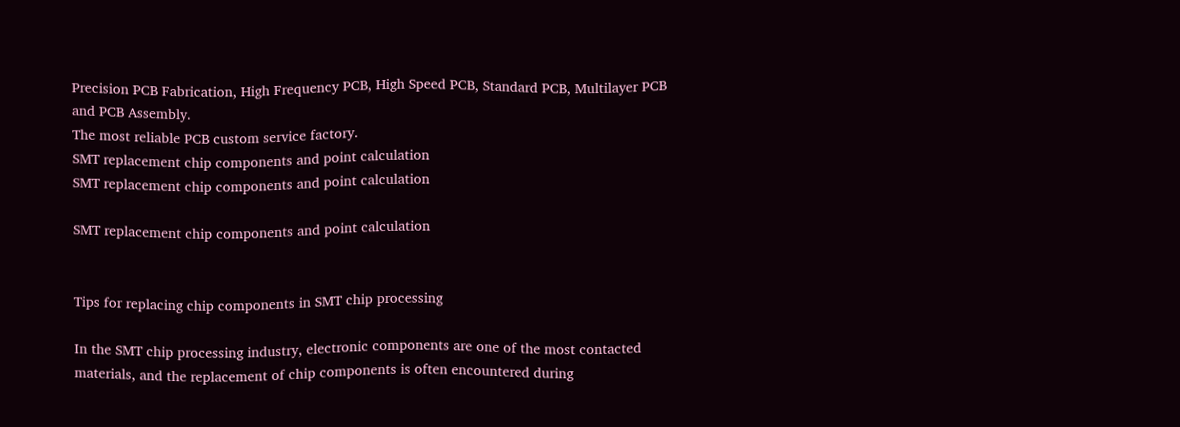Precision PCB Fabrication, High Frequency PCB, High Speed PCB, Standard PCB, Multilayer PCB and PCB Assembly.
The most reliable PCB custom service factory.
SMT replacement chip components and point calculation
SMT replacement chip components and point calculation

SMT replacement chip components and point calculation


Tips for replacing chip components in SMT chip processing

In the SMT chip processing industry, electronic components are one of the most contacted materials, and the replacement of chip components is often encountered during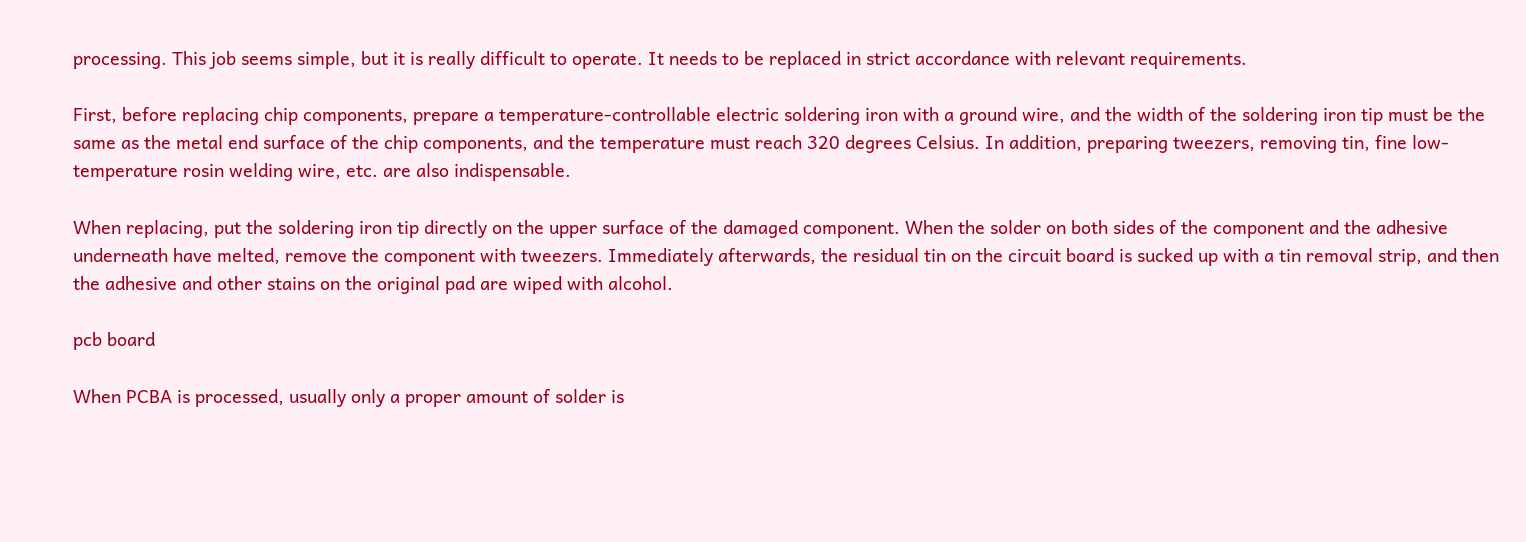processing. This job seems simple, but it is really difficult to operate. It needs to be replaced in strict accordance with relevant requirements.

First, before replacing chip components, prepare a temperature-controllable electric soldering iron with a ground wire, and the width of the soldering iron tip must be the same as the metal end surface of the chip components, and the temperature must reach 320 degrees Celsius. In addition, preparing tweezers, removing tin, fine low-temperature rosin welding wire, etc. are also indispensable.

When replacing, put the soldering iron tip directly on the upper surface of the damaged component. When the solder on both sides of the component and the adhesive underneath have melted, remove the component with tweezers. Immediately afterwards, the residual tin on the circuit board is sucked up with a tin removal strip, and then the adhesive and other stains on the original pad are wiped with alcohol.

pcb board

When PCBA is processed, usually only a proper amount of solder is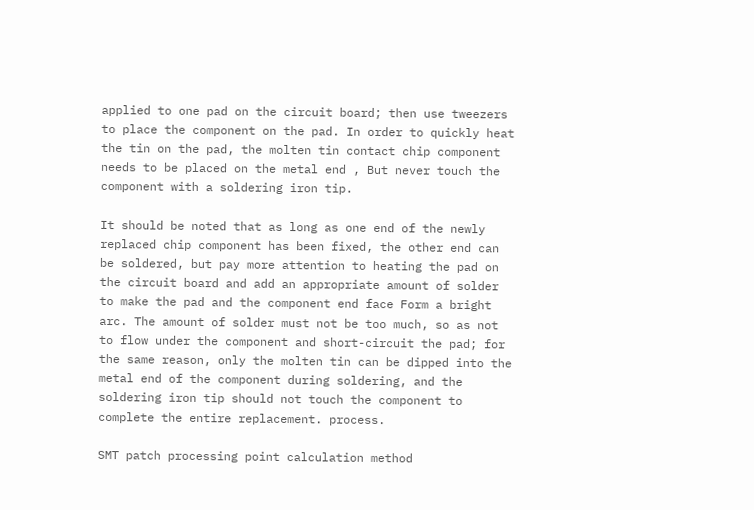applied to one pad on the circuit board; then use tweezers to place the component on the pad. In order to quickly heat the tin on the pad, the molten tin contact chip component needs to be placed on the metal end , But never touch the component with a soldering iron tip.

It should be noted that as long as one end of the newly replaced chip component has been fixed, the other end can be soldered, but pay more attention to heating the pad on the circuit board and add an appropriate amount of solder to make the pad and the component end face Form a bright arc. The amount of solder must not be too much, so as not to flow under the component and short-circuit the pad; for the same reason, only the molten tin can be dipped into the metal end of the component during soldering, and the soldering iron tip should not touch the component to complete the entire replacement. process.

SMT patch processing point calculation method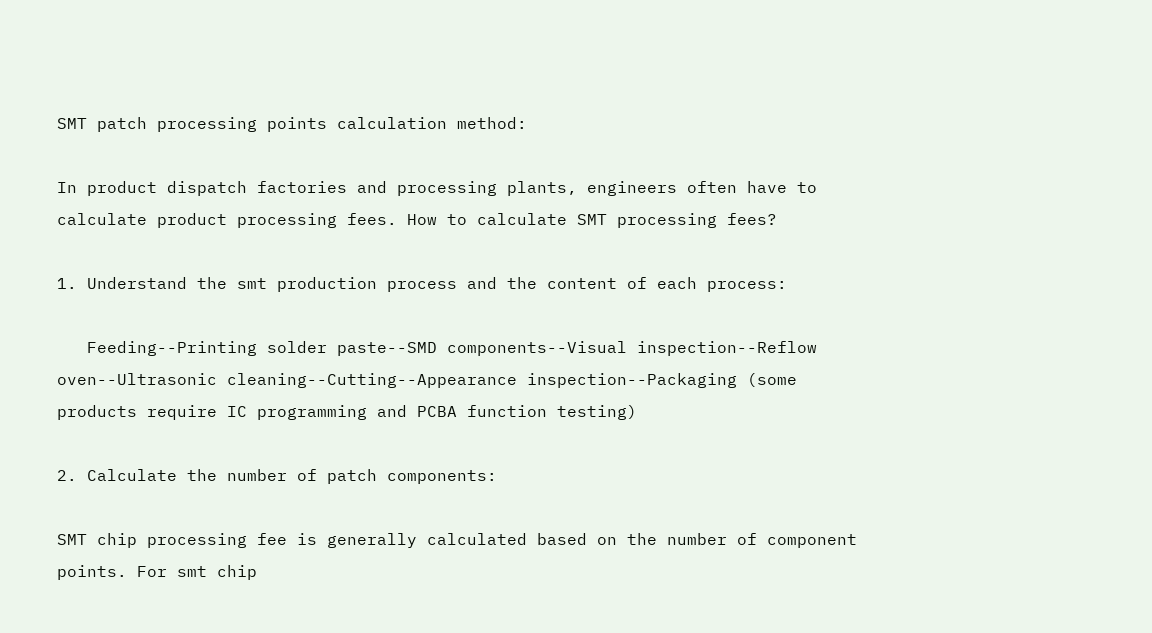SMT patch processing points calculation method:

In product dispatch factories and processing plants, engineers often have to calculate product processing fees. How to calculate SMT processing fees?

1. Understand the smt production process and the content of each process:

   Feeding--Printing solder paste--SMD components--Visual inspection--Reflow oven--Ultrasonic cleaning--Cutting--Appearance inspection--Packaging (some products require IC programming and PCBA function testing)

2. Calculate the number of patch components:

SMT chip processing fee is generally calculated based on the number of component points. For smt chip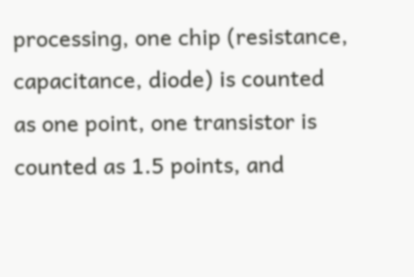processing, one chip (resistance, capacitance, diode) is counted as one point, one transistor is counted as 1.5 points, and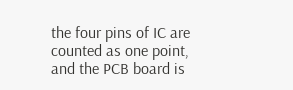the four pins of IC are counted as one point, and the PCB board is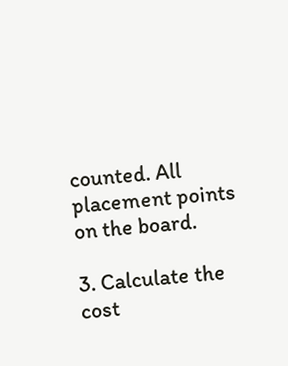counted. All placement points on the board.

3. Calculate the cost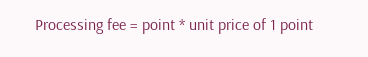Processing fee = point * unit price of 1 point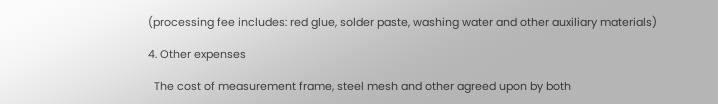(processing fee includes: red glue, solder paste, washing water and other auxiliary materials)

4. Other expenses

  The cost of measurement frame, steel mesh and other agreed upon by both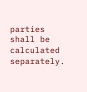parties shall be calculated separately.